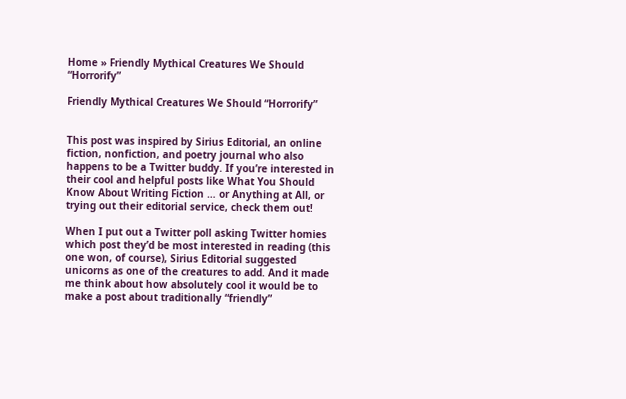Home » Friendly Mythical Creatures We Should “Horrorify”

Friendly Mythical Creatures We Should “Horrorify”


This post was inspired by Sirius Editorial, an online fiction, nonfiction, and poetry journal who also happens to be a Twitter buddy. If you’re interested in their cool and helpful posts like What You Should Know About Writing Fiction … or Anything at All, or trying out their editorial service, check them out!

When I put out a Twitter poll asking Twitter homies which post they’d be most interested in reading (this one won, of course), Sirius Editorial suggested unicorns as one of the creatures to add. And it made me think about how absolutely cool it would be to make a post about traditionally “friendly”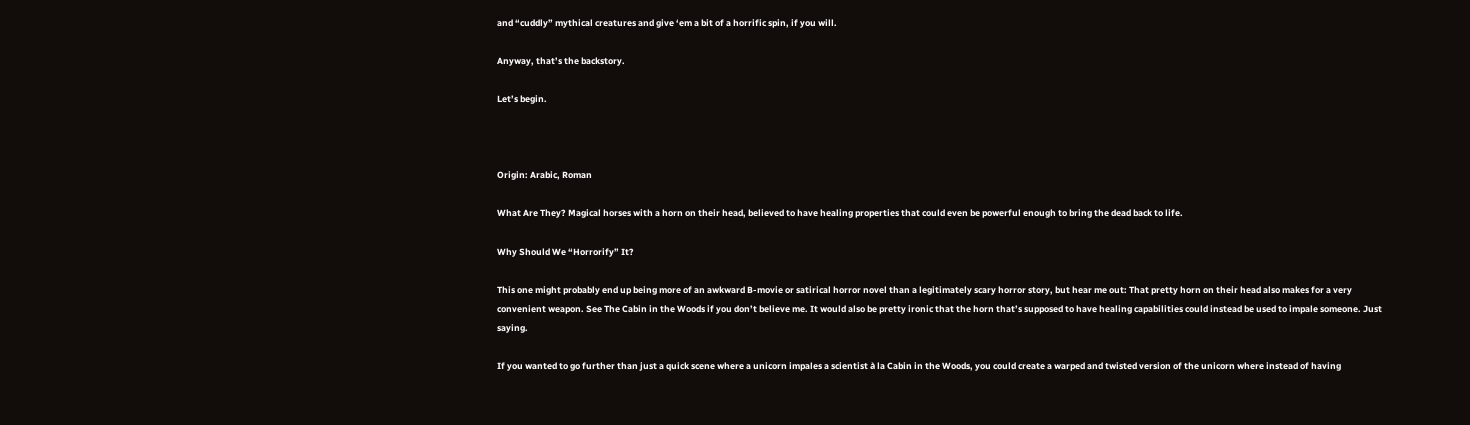and “cuddly” mythical creatures and give ‘em a bit of a horrific spin, if you will.

Anyway, that’s the backstory.

Let’s begin.



Origin: Arabic, Roman

What Are They? Magical horses with a horn on their head, believed to have healing properties that could even be powerful enough to bring the dead back to life.

Why Should We “Horrorify” It?

This one might probably end up being more of an awkward B-movie or satirical horror novel than a legitimately scary horror story, but hear me out: That pretty horn on their head also makes for a very convenient weapon. See The Cabin in the Woods if you don’t believe me. It would also be pretty ironic that the horn that’s supposed to have healing capabilities could instead be used to impale someone. Just saying.

If you wanted to go further than just a quick scene where a unicorn impales a scientist à la Cabin in the Woods, you could create a warped and twisted version of the unicorn where instead of having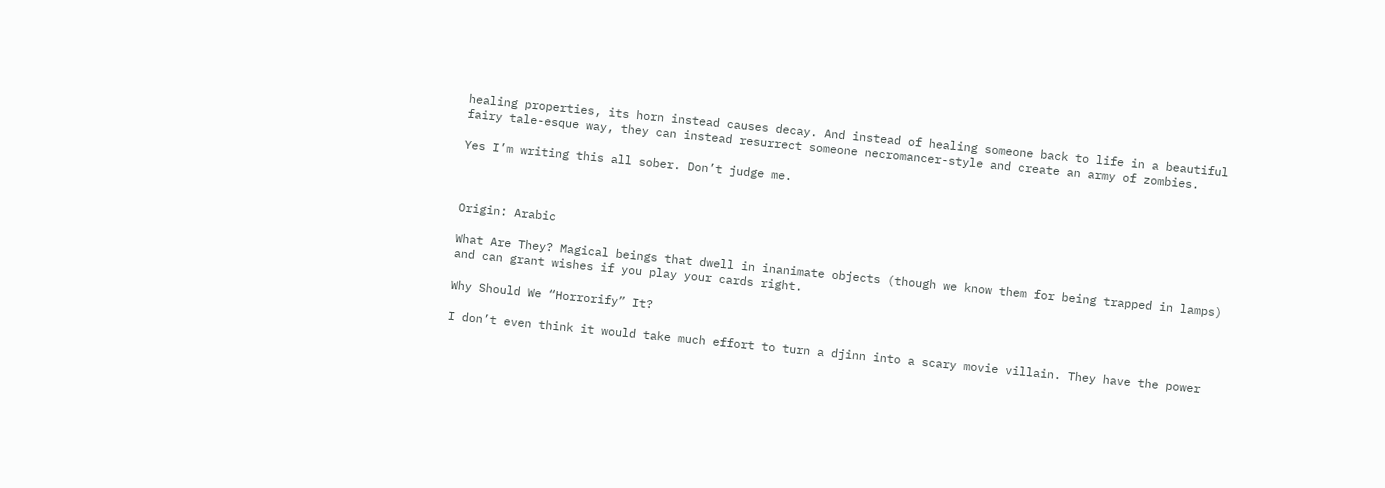healing properties, its horn instead causes decay. And instead of healing someone back to life in a beautiful fairy tale-esque way, they can instead resurrect someone necromancer-style and create an army of zombies.

Yes I’m writing this all sober. Don’t judge me.



Origin: Arabic

What Are They? Magical beings that dwell in inanimate objects (though we know them for being trapped in lamps) and can grant wishes if you play your cards right.

Why Should We “Horrorify” It?

I don’t even think it would take much effort to turn a djinn into a scary movie villain. They have the power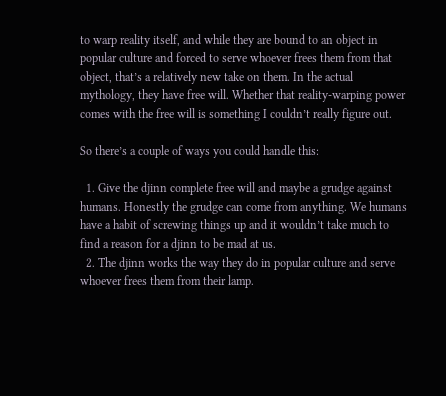to warp reality itself, and while they are bound to an object in popular culture and forced to serve whoever frees them from that object, that’s a relatively new take on them. In the actual mythology, they have free will. Whether that reality-warping power comes with the free will is something I couldn’t really figure out.

So there’s a couple of ways you could handle this:

  1. Give the djinn complete free will and maybe a grudge against humans. Honestly the grudge can come from anything. We humans have a habit of screwing things up and it wouldn’t take much to find a reason for a djinn to be mad at us.
  2. The djinn works the way they do in popular culture and serve whoever frees them from their lamp.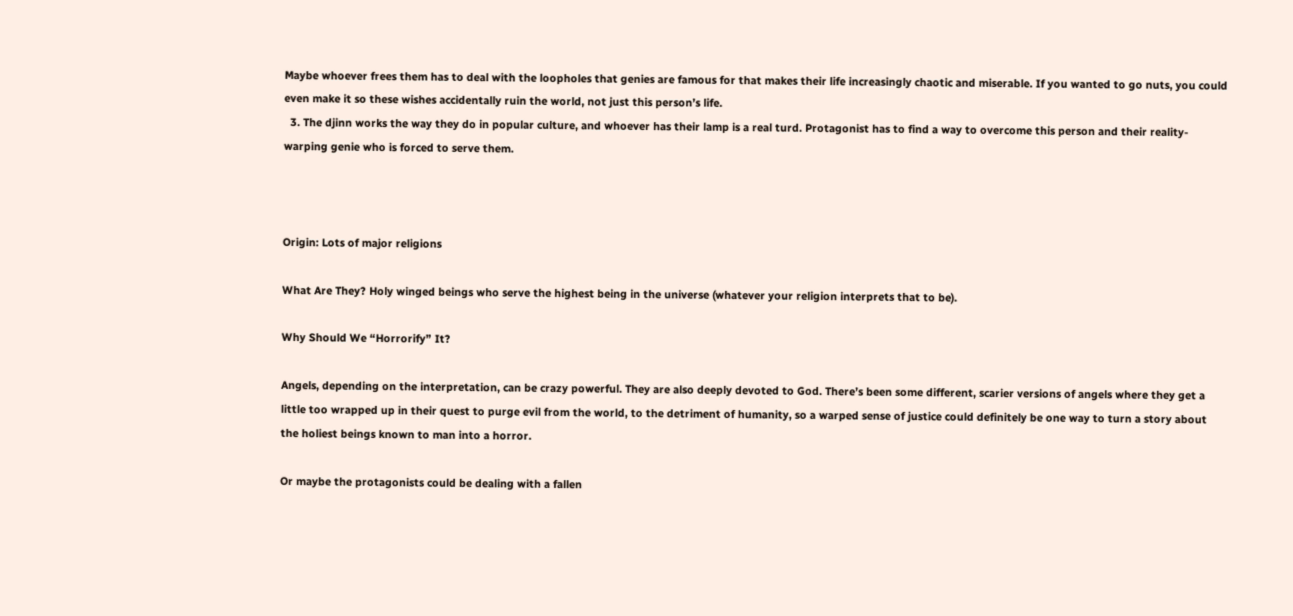Maybe whoever frees them has to deal with the loopholes that genies are famous for that makes their life increasingly chaotic and miserable. If you wanted to go nuts, you could even make it so these wishes accidentally ruin the world, not just this person’s life.
  3. The djinn works the way they do in popular culture, and whoever has their lamp is a real turd. Protagonist has to find a way to overcome this person and their reality-warping genie who is forced to serve them.



Origin: Lots of major religions

What Are They? Holy winged beings who serve the highest being in the universe (whatever your religion interprets that to be).

Why Should We “Horrorify” It?

Angels, depending on the interpretation, can be crazy powerful. They are also deeply devoted to God. There’s been some different, scarier versions of angels where they get a little too wrapped up in their quest to purge evil from the world, to the detriment of humanity, so a warped sense of justice could definitely be one way to turn a story about the holiest beings known to man into a horror.

Or maybe the protagonists could be dealing with a fallen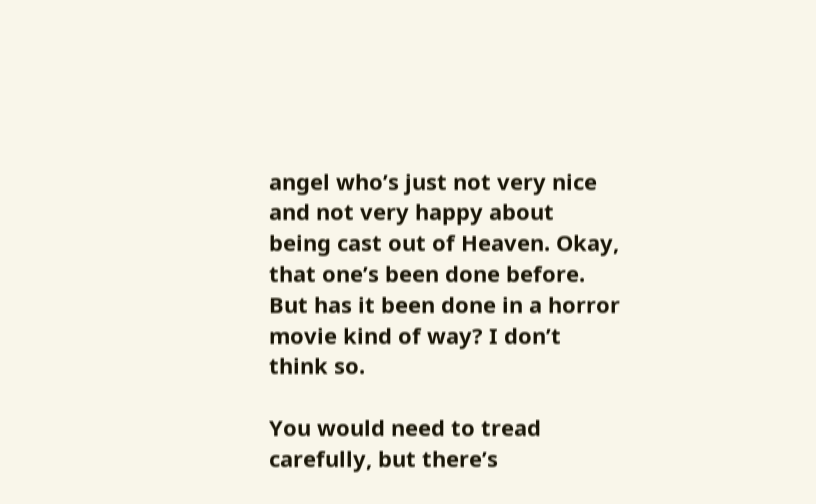angel who’s just not very nice and not very happy about being cast out of Heaven. Okay, that one’s been done before. But has it been done in a horror movie kind of way? I don’t think so.

You would need to tread carefully, but there’s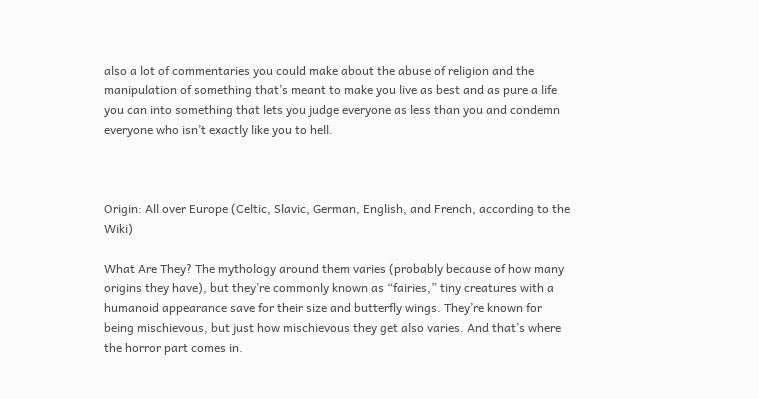also a lot of commentaries you could make about the abuse of religion and the manipulation of something that’s meant to make you live as best and as pure a life you can into something that lets you judge everyone as less than you and condemn everyone who isn’t exactly like you to hell.



Origin: All over Europe (Celtic, Slavic, German, English, and French, according to the Wiki)

What Are They? The mythology around them varies (probably because of how many origins they have), but they’re commonly known as “fairies,” tiny creatures with a humanoid appearance save for their size and butterfly wings. They’re known for being mischievous, but just how mischievous they get also varies. And that’s where the horror part comes in.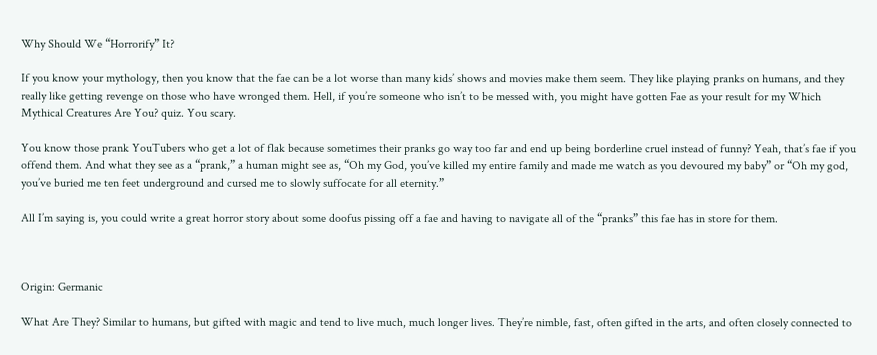Why Should We “Horrorify” It?

If you know your mythology, then you know that the fae can be a lot worse than many kids’ shows and movies make them seem. They like playing pranks on humans, and they really like getting revenge on those who have wronged them. Hell, if you’re someone who isn’t to be messed with, you might have gotten Fae as your result for my Which Mythical Creatures Are You? quiz. You scary.

You know those prank YouTubers who get a lot of flak because sometimes their pranks go way too far and end up being borderline cruel instead of funny? Yeah, that’s fae if you offend them. And what they see as a “prank,” a human might see as, “Oh my God, you’ve killed my entire family and made me watch as you devoured my baby” or “Oh my god, you’ve buried me ten feet underground and cursed me to slowly suffocate for all eternity.”

All I’m saying is, you could write a great horror story about some doofus pissing off a fae and having to navigate all of the “pranks” this fae has in store for them.



Origin: Germanic

What Are They? Similar to humans, but gifted with magic and tend to live much, much longer lives. They’re nimble, fast, often gifted in the arts, and often closely connected to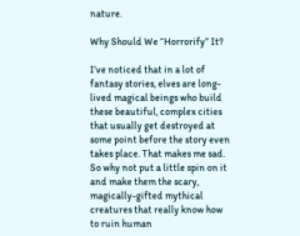nature.

Why Should We “Horrorify” It?

I’ve noticed that in a lot of fantasy stories, elves are long-lived magical beings who build these beautiful, complex cities that usually get destroyed at some point before the story even takes place. That makes me sad. So why not put a little spin on it and make them the scary, magically-gifted mythical creatures that really know how to ruin human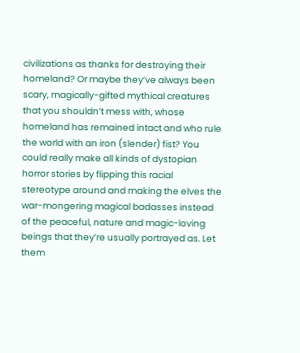civilizations as thanks for destroying their homeland? Or maybe they’ve always been scary, magically-gifted mythical creatures that you shouldn’t mess with, whose homeland has remained intact and who rule the world with an iron (slender) fist? You could really make all kinds of dystopian horror stories by flipping this racial stereotype around and making the elves the war-mongering magical badasses instead of the peaceful, nature and magic-loving beings that they’re usually portrayed as. Let them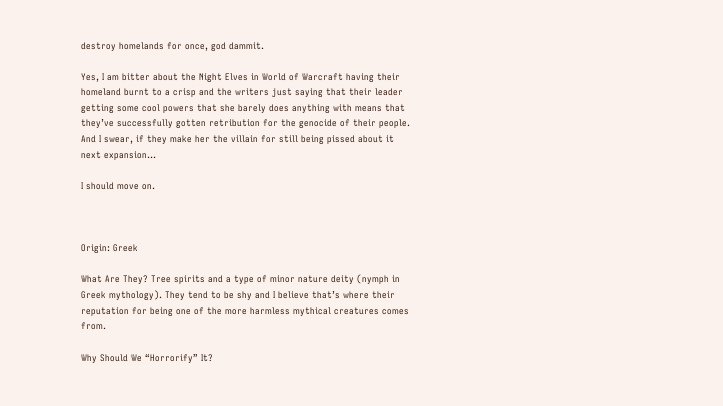destroy homelands for once, god dammit.

Yes, I am bitter about the Night Elves in World of Warcraft having their homeland burnt to a crisp and the writers just saying that their leader getting some cool powers that she barely does anything with means that they’ve successfully gotten retribution for the genocide of their people. And I swear, if they make her the villain for still being pissed about it next expansion…

I should move on.



Origin: Greek

What Are They? Tree spirits and a type of minor nature deity (nymph in Greek mythology). They tend to be shy and I believe that’s where their reputation for being one of the more harmless mythical creatures comes from.

Why Should We “Horrorify” It?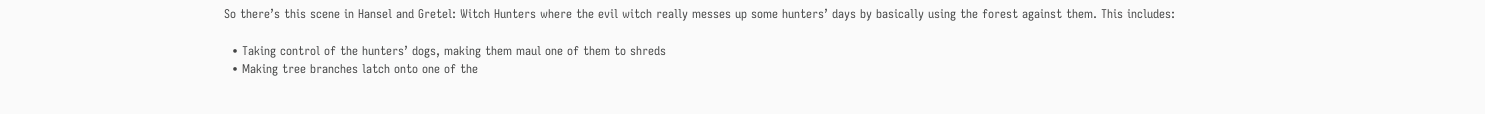So there’s this scene in Hansel and Gretel: Witch Hunters where the evil witch really messes up some hunters’ days by basically using the forest against them. This includes:

  • Taking control of the hunters’ dogs, making them maul one of them to shreds
  • Making tree branches latch onto one of the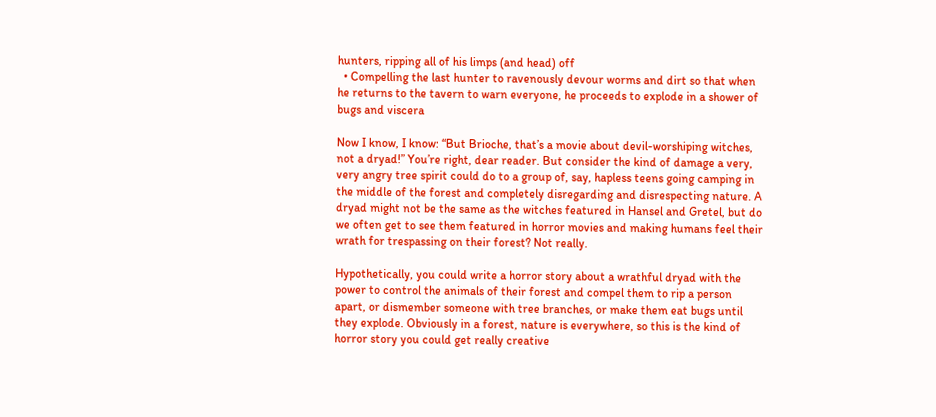hunters, ripping all of his limps (and head) off
  • Compelling the last hunter to ravenously devour worms and dirt so that when he returns to the tavern to warn everyone, he proceeds to explode in a shower of bugs and viscera

Now I know, I know: “But Brioche, that’s a movie about devil-worshiping witches, not a dryad!” You’re right, dear reader. But consider the kind of damage a very, very angry tree spirit could do to a group of, say, hapless teens going camping in the middle of the forest and completely disregarding and disrespecting nature. A dryad might not be the same as the witches featured in Hansel and Gretel, but do we often get to see them featured in horror movies and making humans feel their wrath for trespassing on their forest? Not really.

Hypothetically, you could write a horror story about a wrathful dryad with the power to control the animals of their forest and compel them to rip a person apart, or dismember someone with tree branches, or make them eat bugs until they explode. Obviously in a forest, nature is everywhere, so this is the kind of horror story you could get really creative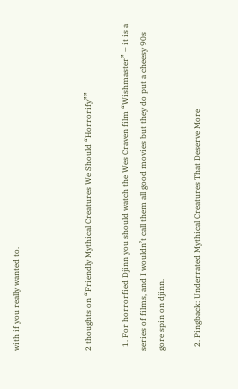with if you really wanted to.



2 thoughts on “Friendly Mythical Creatures We Should “Horrorify””

  1. For horrorfied Djinn you should watch the Wes Craven film “Wishmaster” – it is a series of films, and I wouldn’t call them all good movies but they do put a cheesy 90s gore spin on djinn.

  2. Pingback: Underrated Mythical Creatures That Deserve More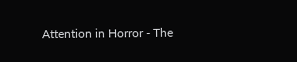Attention in Horror - The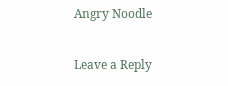Angry Noodle

Leave a Reply